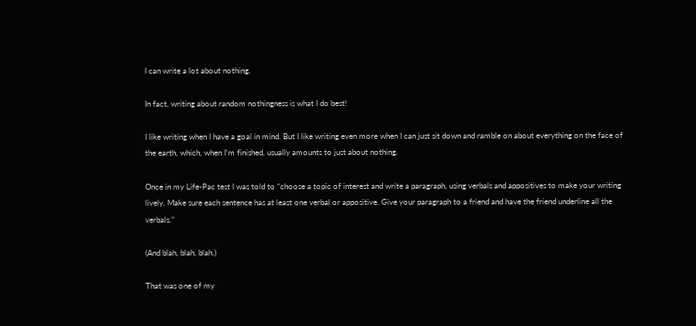I can write a lot about nothing.

In fact, writing about random nothingness is what I do best!

I like writing when I have a goal in mind. But I like writing even more when I can just sit down and ramble on about everything on the face of the earth, which, when I’m finished, usually amounts to just about nothing.

Once in my Life-Pac test I was told to “choose a topic of interest and write a paragraph, using verbals and appositives to make your writing lively. Make sure each sentence has at least one verbal or appositive. Give your paragraph to a friend and have the friend underline all the verbals.”

(And blah, blah, blah.)

That was one of my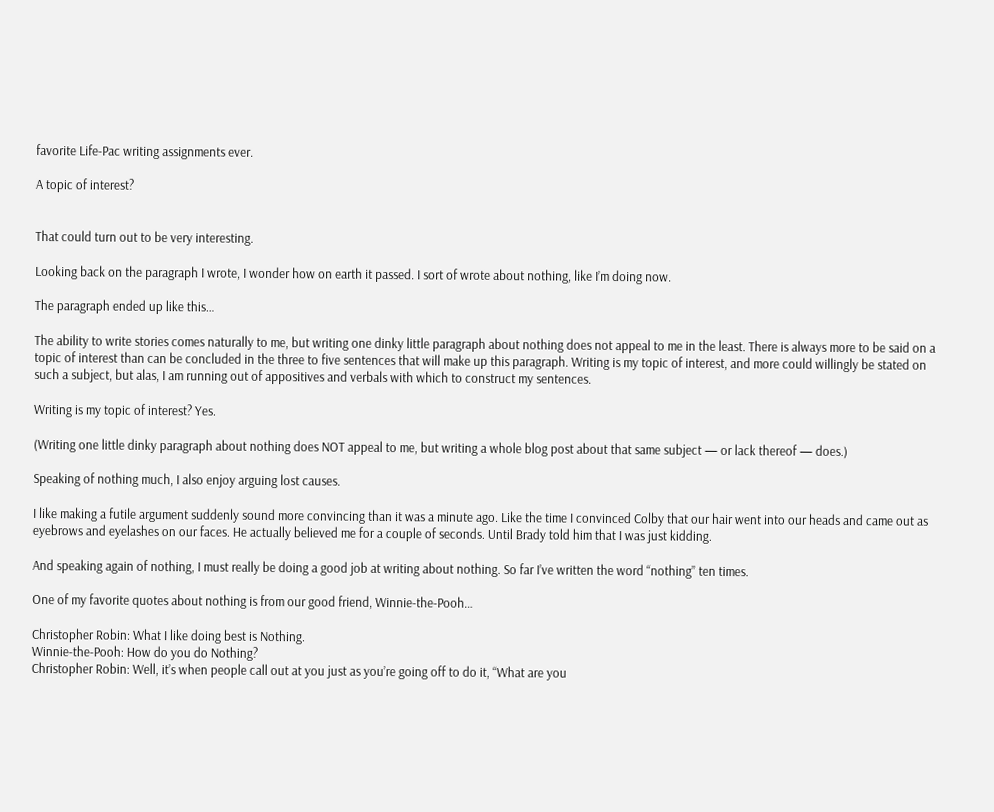favorite Life-Pac writing assignments ever.

A topic of interest?


That could turn out to be very interesting.

Looking back on the paragraph I wrote, I wonder how on earth it passed. I sort of wrote about nothing, like I’m doing now.

The paragraph ended up like this…

The ability to write stories comes naturally to me, but writing one dinky little paragraph about nothing does not appeal to me in the least. There is always more to be said on a topic of interest than can be concluded in the three to five sentences that will make up this paragraph. Writing is my topic of interest, and more could willingly be stated on such a subject, but alas, I am running out of appositives and verbals with which to construct my sentences.

Writing is my topic of interest? Yes.

(Writing one little dinky paragraph about nothing does NOT appeal to me, but writing a whole blog post about that same subject — or lack thereof — does.)

Speaking of nothing much, I also enjoy arguing lost causes.

I like making a futile argument suddenly sound more convincing than it was a minute ago. Like the time I convinced Colby that our hair went into our heads and came out as eyebrows and eyelashes on our faces. He actually believed me for a couple of seconds. Until Brady told him that I was just kidding.

And speaking again of nothing, I must really be doing a good job at writing about nothing. So far I’ve written the word “nothing” ten times.

One of my favorite quotes about nothing is from our good friend, Winnie-the-Pooh…

Christopher Robin: What I like doing best is Nothing.
Winnie-the-Pooh: How do you do Nothing?
Christopher Robin: Well, it’s when people call out at you just as you’re going off to do it, “What are you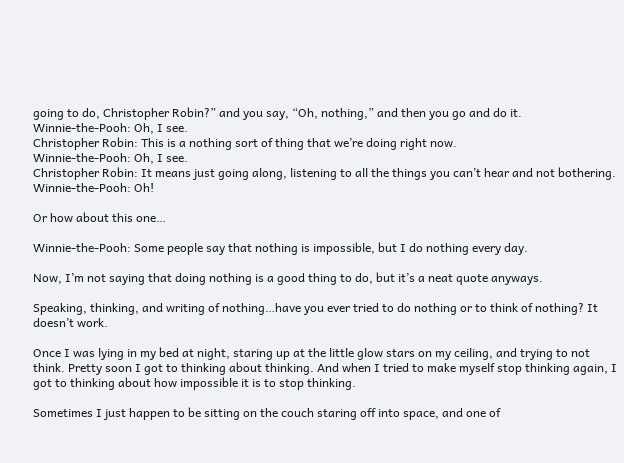going to do, Christopher Robin?” and you say, “Oh, nothing,” and then you go and do it.
Winnie-the-Pooh: Oh, I see.
Christopher Robin: This is a nothing sort of thing that we’re doing right now.
Winnie-the-Pooh: Oh, I see.
Christopher Robin: It means just going along, listening to all the things you can’t hear and not bothering.
Winnie-the-Pooh: Oh!

Or how about this one…

Winnie-the-Pooh: Some people say that nothing is impossible, but I do nothing every day.

Now, I’m not saying that doing nothing is a good thing to do, but it’s a neat quote anyways.

Speaking, thinking, and writing of nothing…have you ever tried to do nothing or to think of nothing? It doesn’t work.

Once I was lying in my bed at night, staring up at the little glow stars on my ceiling, and trying to not think. Pretty soon I got to thinking about thinking. And when I tried to make myself stop thinking again, I got to thinking about how impossible it is to stop thinking.

Sometimes I just happen to be sitting on the couch staring off into space, and one of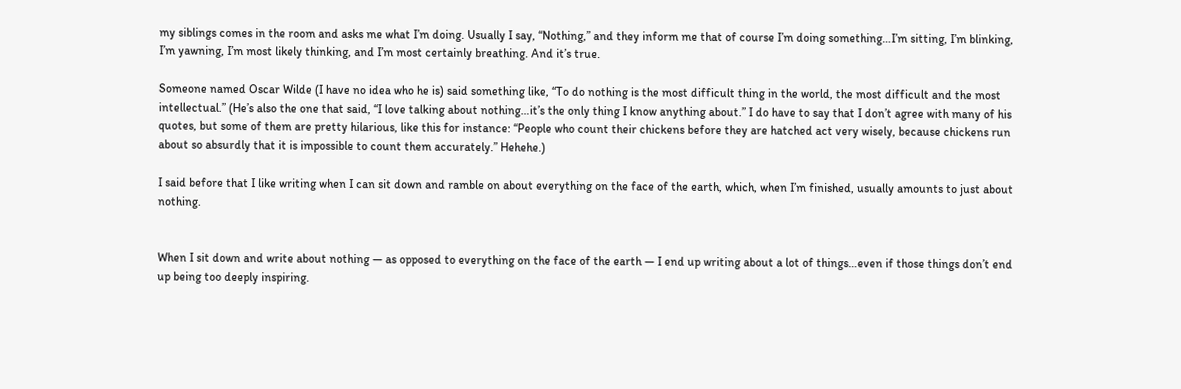my siblings comes in the room and asks me what I’m doing. Usually I say, “Nothing,” and they inform me that of course I’m doing something…I’m sitting, I’m blinking, I’m yawning, I’m most likely thinking, and I’m most certainly breathing. And it’s true.

Someone named Oscar Wilde (I have no idea who he is) said something like, “To do nothing is the most difficult thing in the world, the most difficult and the most intellectual.” (He’s also the one that said, “I love talking about nothing…it’s the only thing I know anything about.” I do have to say that I don’t agree with many of his quotes, but some of them are pretty hilarious, like this for instance: “People who count their chickens before they are hatched act very wisely, because chickens run about so absurdly that it is impossible to count them accurately.” Hehehe.)

I said before that I like writing when I can sit down and ramble on about everything on the face of the earth, which, when I’m finished, usually amounts to just about nothing.


When I sit down and write about nothing — as opposed to everything on the face of the earth — I end up writing about a lot of things…even if those things don’t end up being too deeply inspiring.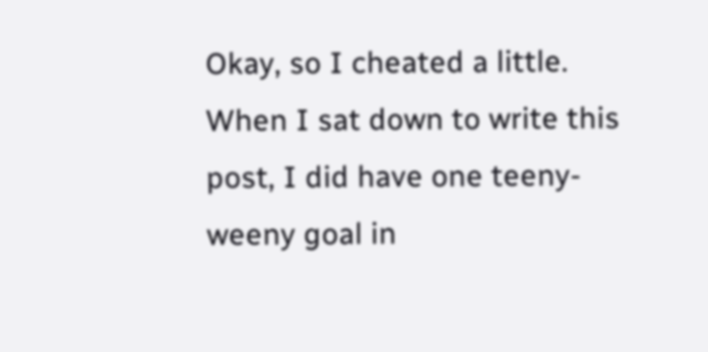Okay, so I cheated a little. When I sat down to write this post, I did have one teeny-weeny goal in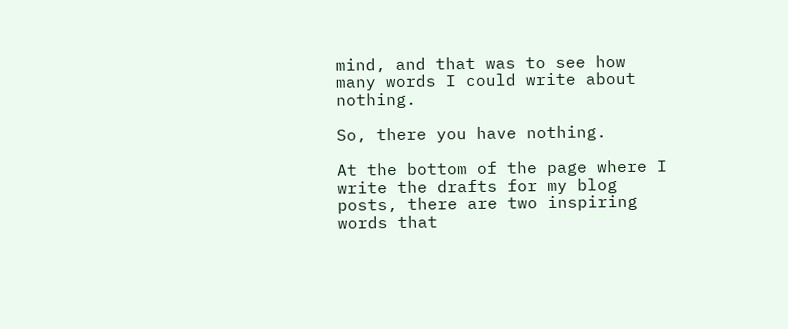mind, and that was to see how many words I could write about nothing.

So, there you have nothing.

At the bottom of the page where I write the drafts for my blog posts, there are two inspiring words that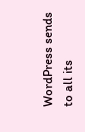WordPress sends to all its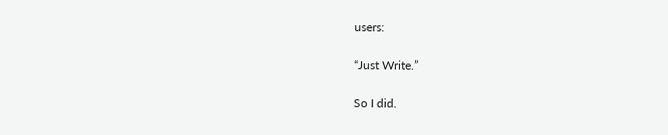users:

“Just Write.”

So I did.